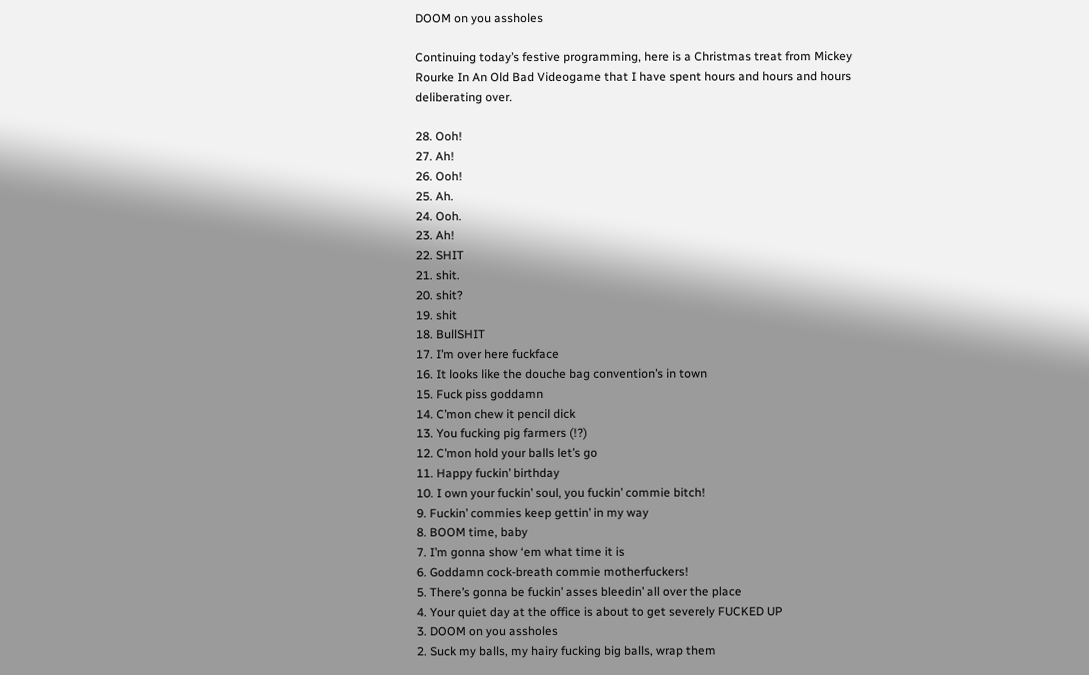DOOM on you assholes

Continuing today’s festive programming, here is a Christmas treat from Mickey Rourke In An Old Bad Videogame that I have spent hours and hours and hours deliberating over.

28. Ooh!
27. Ah!
26. Ooh!
25. Ah.
24. Ooh.
23. Ah!
22. SHIT
21. shit.
20. shit?
19. shit
18. BullSHIT
17. I’m over here fuckface
16. It looks like the douche bag convention’s in town
15. Fuck piss goddamn
14. C’mon chew it pencil dick
13. You fucking pig farmers (!?)
12. C’mon hold your balls let’s go
11. Happy fuckin’ birthday
10. I own your fuckin’ soul, you fuckin’ commie bitch!
9. Fuckin’ commies keep gettin’ in my way
8. BOOM time, baby
7. I’m gonna show ‘em what time it is
6. Goddamn cock-breath commie motherfuckers!
5. There’s gonna be fuckin’ asses bleedin’ all over the place
4. Your quiet day at the office is about to get severely FUCKED UP
3. DOOM on you assholes
2. Suck my balls, my hairy fucking big balls, wrap them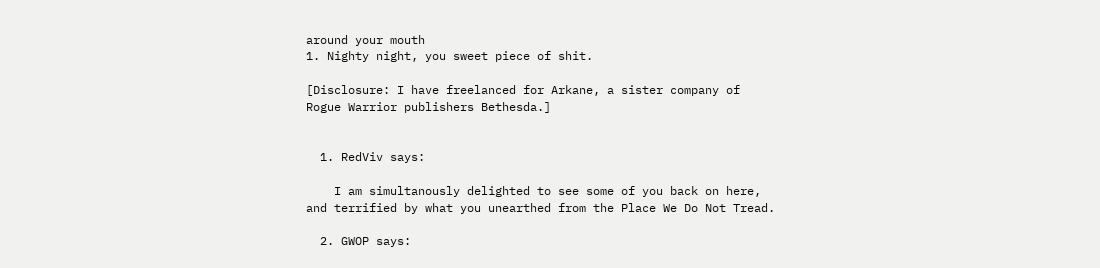around your mouth
1. Nighty night, you sweet piece of shit.

[Disclosure: I have freelanced for Arkane, a sister company of Rogue Warrior publishers Bethesda.]


  1. RedViv says:

    I am simultanously delighted to see some of you back on here, and terrified by what you unearthed from the Place We Do Not Tread.

  2. GWOP says: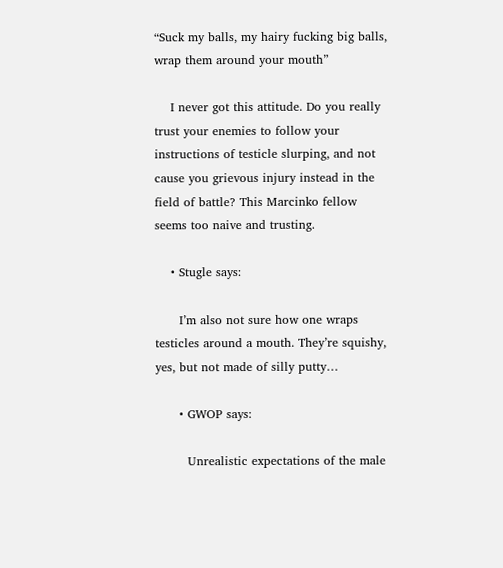“Suck my balls, my hairy fucking big balls, wrap them around your mouth”

    I never got this attitude. Do you really trust your enemies to follow your instructions of testicle slurping, and not cause you grievous injury instead in the field of battle? This Marcinko fellow seems too naive and trusting.

    • Stugle says:

      I’m also not sure how one wraps testicles around a mouth. They’re squishy, yes, but not made of silly putty…

      • GWOP says:

        Unrealistic expectations of the male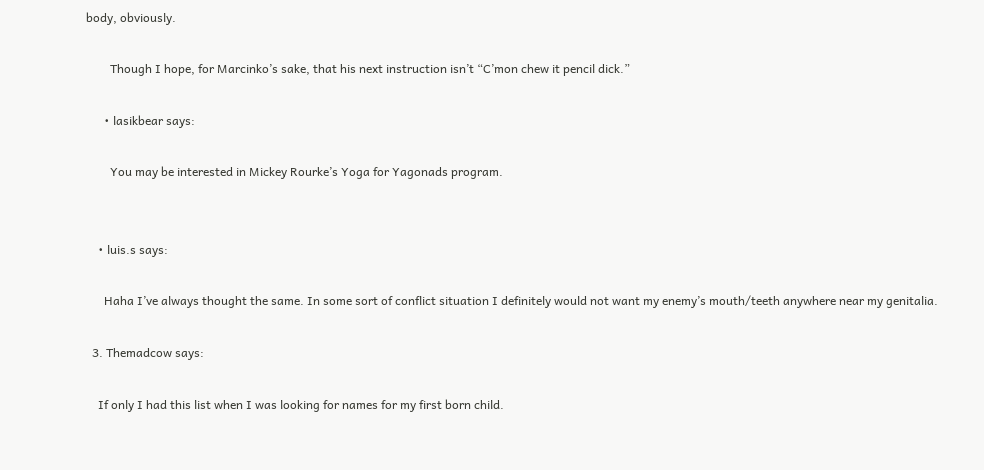body, obviously.

        Though I hope, for Marcinko’s sake, that his next instruction isn’t “C’mon chew it pencil dick.”

      • lasikbear says:

        You may be interested in Mickey Rourke’s Yoga for Yagonads program.


    • luis.s says:

      Haha I’ve always thought the same. In some sort of conflict situation I definitely would not want my enemy’s mouth/teeth anywhere near my genitalia.

  3. Themadcow says:

    If only I had this list when I was looking for names for my first born child.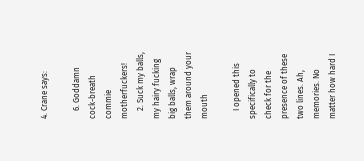4. Crane says:

    6. Goddamn cock-breath commie motherfuckers!
    2. Suck my balls, my hairy fucking big balls, wrap them around your mouth

    I opened this specifically to check for the presence of these two lines. Ah, memories. No matter how hard I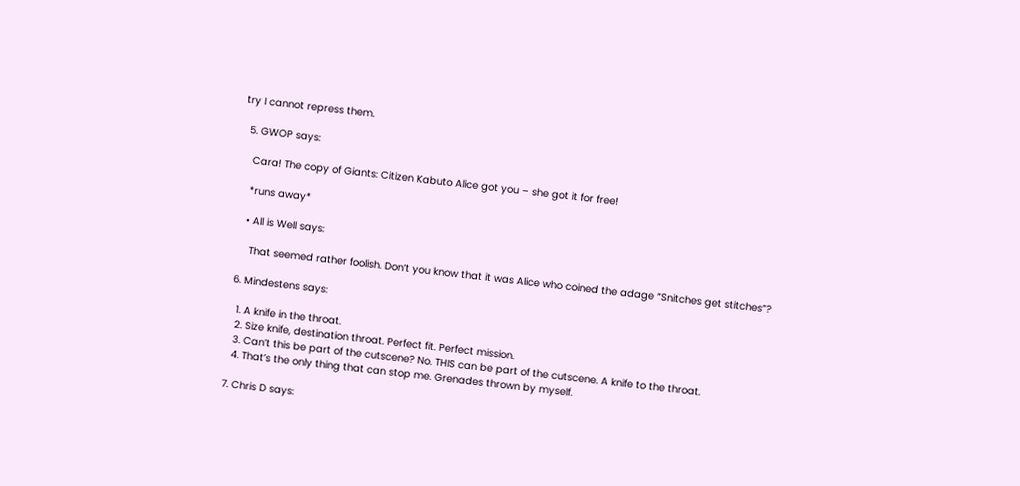try I cannot repress them.

  5. GWOP says:

    Cara! The copy of Giants: Citizen Kabuto Alice got you – she got it for free!

    *runs away*

    • All is Well says:

      That seemed rather foolish. Don’t you know that it was Alice who coined the adage “Snitches get stitches”?

  6. Mindestens says:

    1. A knife in the throat.
    2. Size knife, destination throat. Perfect fit. Perfect mission.
    3. Can’t this be part of the cutscene? No. THIS can be part of the cutscene. A knife to the throat.
    4. That’s the only thing that can stop me. Grenades thrown by myself.

  7. Chris D says: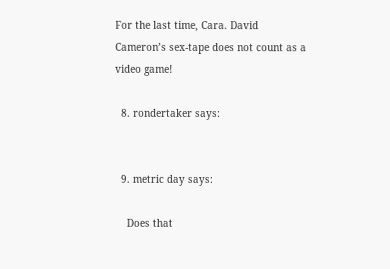For the last time, Cara. David Cameron’s sex-tape does not count as a video game!

  8. rondertaker says:


  9. metric day says:

    Does that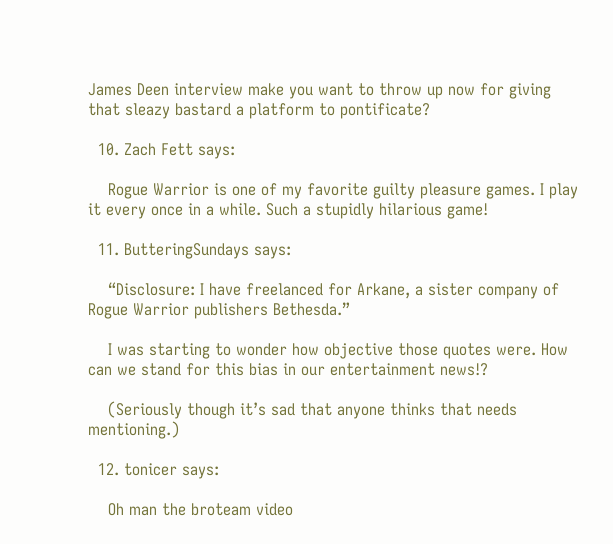James Deen interview make you want to throw up now for giving that sleazy bastard a platform to pontificate?

  10. Zach Fett says:

    Rogue Warrior is one of my favorite guilty pleasure games. I play it every once in a while. Such a stupidly hilarious game!

  11. ButteringSundays says:

    “Disclosure: I have freelanced for Arkane, a sister company of Rogue Warrior publishers Bethesda.”

    I was starting to wonder how objective those quotes were. How can we stand for this bias in our entertainment news!?

    (Seriously though it’s sad that anyone thinks that needs mentioning.)

  12. tonicer says:

    Oh man the broteam video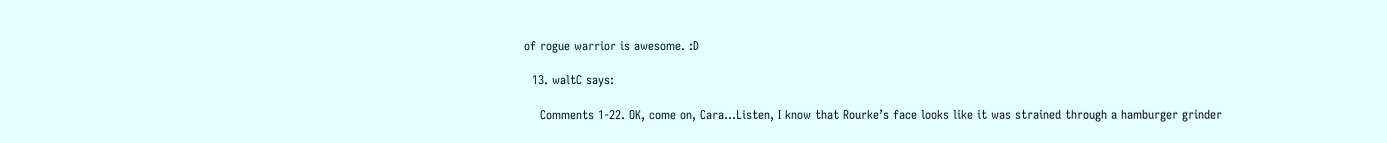of rogue warrior is awesome. :D

  13. waltC says:

    Comments 1-22. OK, come on, Cara…Listen, I know that Rourke’s face looks like it was strained through a hamburger grinder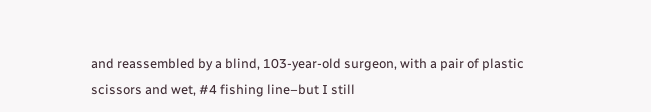and reassembled by a blind, 103-year-old surgeon, with a pair of plastic scissors and wet, #4 fishing line–but I still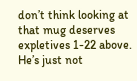don’t think looking at that mug deserves expletives 1-22 above. He’s just not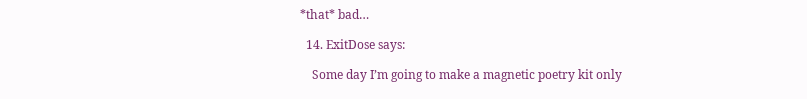*that* bad…

  14. ExitDose says:

    Some day I’m going to make a magnetic poetry kit only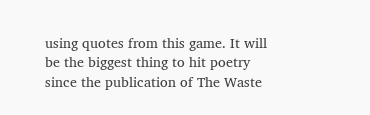using quotes from this game. It will be the biggest thing to hit poetry since the publication of The Waste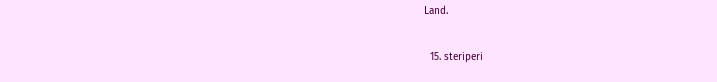Land.

  15. steriperi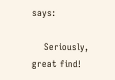says:

    Seriously, great find!